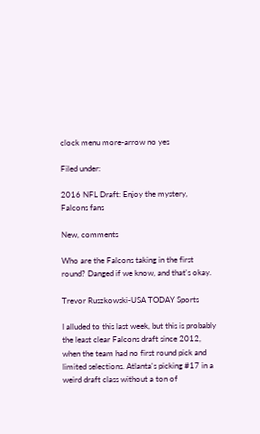clock menu more-arrow no yes

Filed under:

2016 NFL Draft: Enjoy the mystery, Falcons fans

New, comments

Who are the Falcons taking in the first round? Danged if we know, and that's okay.

Trevor Ruszkowski-USA TODAY Sports

I alluded to this last week, but this is probably the least clear Falcons draft since 2012, when the team had no first round pick and limited selections. Atlanta's picking #17 in a weird draft class without a ton of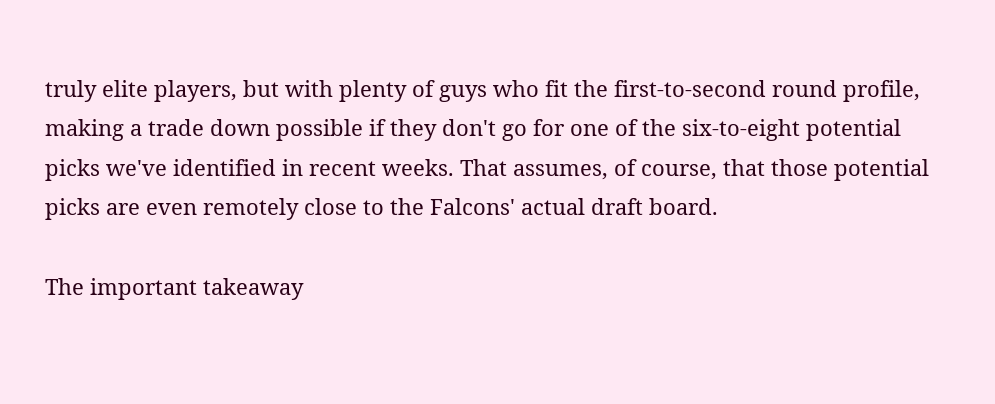truly elite players, but with plenty of guys who fit the first-to-second round profile, making a trade down possible if they don't go for one of the six-to-eight potential picks we've identified in recent weeks. That assumes, of course, that those potential picks are even remotely close to the Falcons' actual draft board.

The important takeaway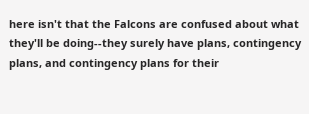here isn't that the Falcons are confused about what they'll be doing--they surely have plans, contingency plans, and contingency plans for their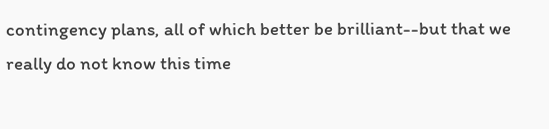contingency plans, all of which better be brilliant--but that we really do not know this time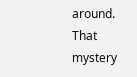around. That mystery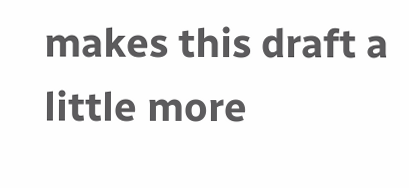makes this draft a little more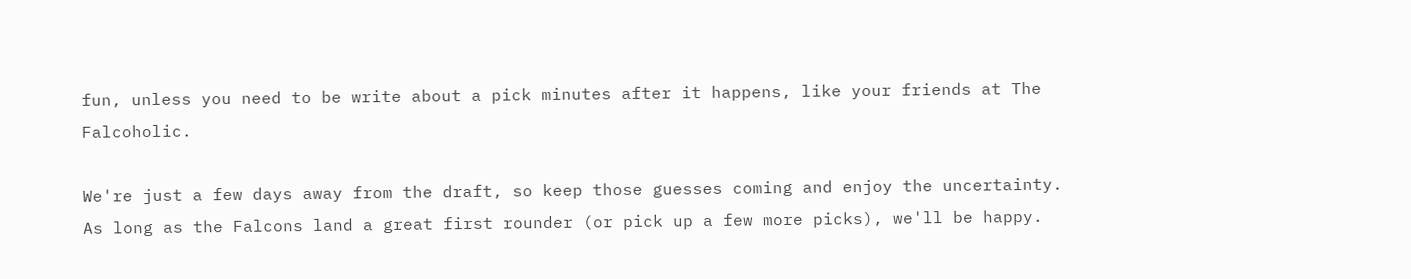fun, unless you need to be write about a pick minutes after it happens, like your friends at The Falcoholic.

We're just a few days away from the draft, so keep those guesses coming and enjoy the uncertainty. As long as the Falcons land a great first rounder (or pick up a few more picks), we'll be happy.